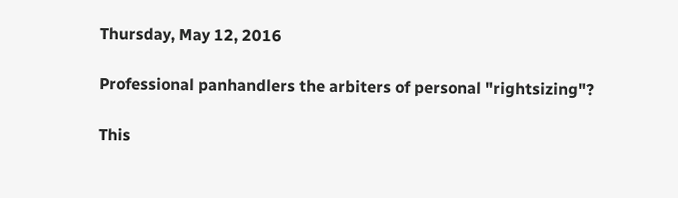Thursday, May 12, 2016

Professional panhandlers the arbiters of personal "rightsizing"?

This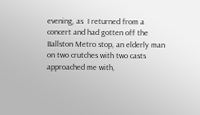evening, as  I returned from a concert and had gotten off the Ballston Metro stop, an elderly man on two crutches with two casts approached me with,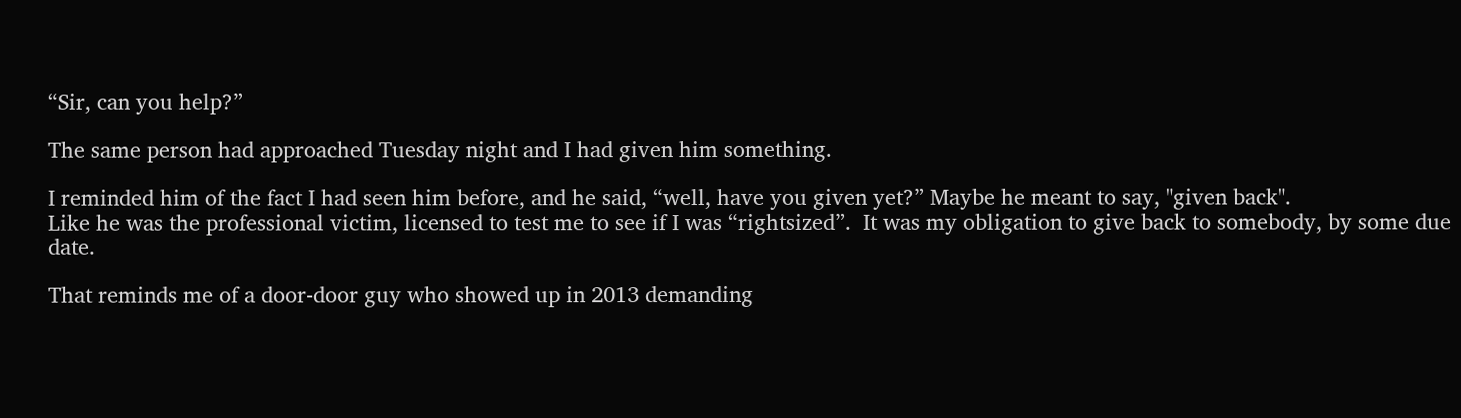“Sir, can you help?”

The same person had approached Tuesday night and I had given him something.

I reminded him of the fact I had seen him before, and he said, “well, have you given yet?” Maybe he meant to say, "given back".
Like he was the professional victim, licensed to test me to see if I was “rightsized”.  It was my obligation to give back to somebody, by some due date.

That reminds me of a door-door guy who showed up in 2013 demanding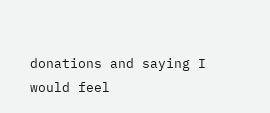donations and saying I would feel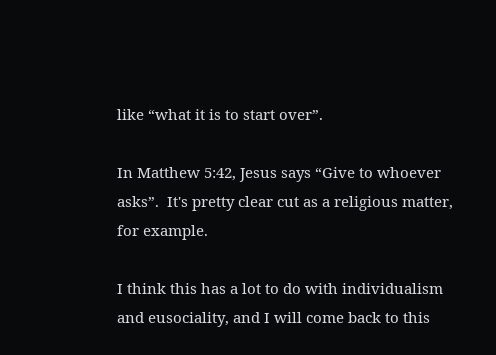like “what it is to start over”.

In Matthew 5:42, Jesus says “Give to whoever asks”.  It's pretty clear cut as a religious matter, for example.

I think this has a lot to do with individualism and eusociality, and I will come back to this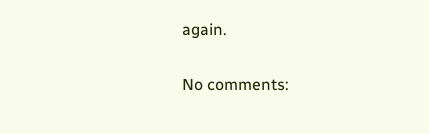again.

No comments: